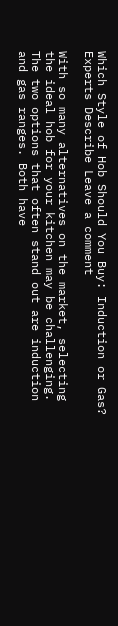Which Style of Hob Should You Buy: Induction or Gas? Experts Describe Leave a comment

With so many alternatives on the market, selecting the ideal hob for your kitchen may be challenging. The two options that often stand out are induction and gas ranges. Both have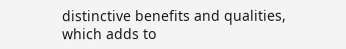distinctive benefits and qualities, which adds to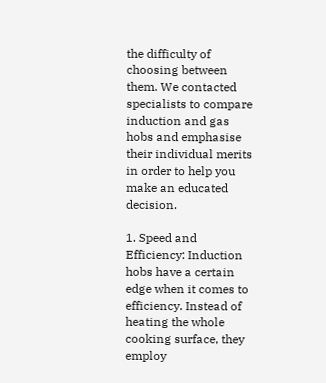the difficulty of choosing between them. We contacted specialists to compare induction and gas hobs and emphasise their individual merits in order to help you make an educated decision.

1. Speed and Efficiency: Induction hobs have a certain edge when it comes to efficiency. Instead of heating the whole cooking surface, they employ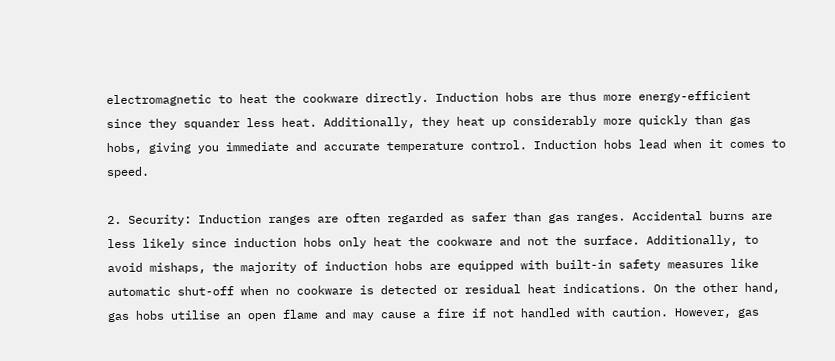electromagnetic to heat the cookware directly. Induction hobs are thus more energy-efficient since they squander less heat. Additionally, they heat up considerably more quickly than gas hobs, giving you immediate and accurate temperature control. Induction hobs lead when it comes to speed.

2. Security: Induction ranges are often regarded as safer than gas ranges. Accidental burns are less likely since induction hobs only heat the cookware and not the surface. Additionally, to avoid mishaps, the majority of induction hobs are equipped with built-in safety measures like automatic shut-off when no cookware is detected or residual heat indications. On the other hand, gas hobs utilise an open flame and may cause a fire if not handled with caution. However, gas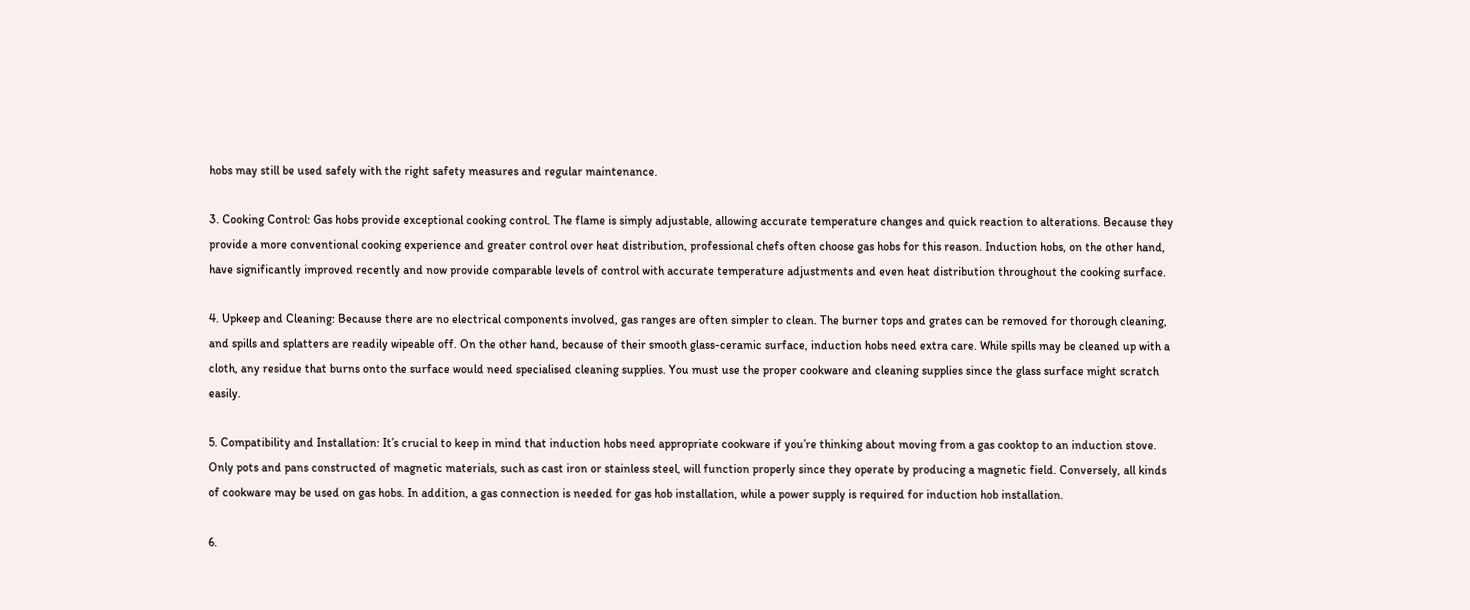hobs may still be used safely with the right safety measures and regular maintenance.

3. Cooking Control: Gas hobs provide exceptional cooking control. The flame is simply adjustable, allowing accurate temperature changes and quick reaction to alterations. Because they provide a more conventional cooking experience and greater control over heat distribution, professional chefs often choose gas hobs for this reason. Induction hobs, on the other hand, have significantly improved recently and now provide comparable levels of control with accurate temperature adjustments and even heat distribution throughout the cooking surface.

4. Upkeep and Cleaning: Because there are no electrical components involved, gas ranges are often simpler to clean. The burner tops and grates can be removed for thorough cleaning, and spills and splatters are readily wipeable off. On the other hand, because of their smooth glass-ceramic surface, induction hobs need extra care. While spills may be cleaned up with a cloth, any residue that burns onto the surface would need specialised cleaning supplies. You must use the proper cookware and cleaning supplies since the glass surface might scratch easily.

5. Compatibility and Installation: It’s crucial to keep in mind that induction hobs need appropriate cookware if you’re thinking about moving from a gas cooktop to an induction stove. Only pots and pans constructed of magnetic materials, such as cast iron or stainless steel, will function properly since they operate by producing a magnetic field. Conversely, all kinds of cookware may be used on gas hobs. In addition, a gas connection is needed for gas hob installation, while a power supply is required for induction hob installation.

6.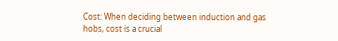Cost: When deciding between induction and gas hobs, cost is a crucial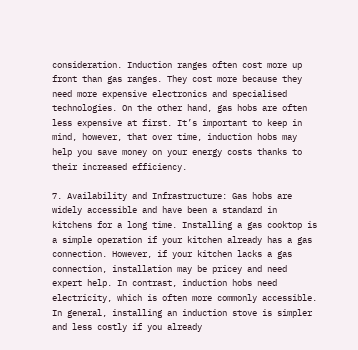consideration. Induction ranges often cost more up front than gas ranges. They cost more because they need more expensive electronics and specialised technologies. On the other hand, gas hobs are often less expensive at first. It’s important to keep in mind, however, that over time, induction hobs may help you save money on your energy costs thanks to their increased efficiency.

7. Availability and Infrastructure: Gas hobs are widely accessible and have been a standard in kitchens for a long time. Installing a gas cooktop is a simple operation if your kitchen already has a gas connection. However, if your kitchen lacks a gas connection, installation may be pricey and need expert help. In contrast, induction hobs need electricity, which is often more commonly accessible. In general, installing an induction stove is simpler and less costly if you already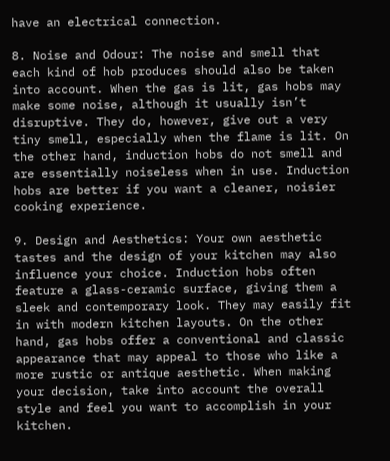have an electrical connection.

8. Noise and Odour: The noise and smell that each kind of hob produces should also be taken into account. When the gas is lit, gas hobs may make some noise, although it usually isn’t disruptive. They do, however, give out a very tiny smell, especially when the flame is lit. On the other hand, induction hobs do not smell and are essentially noiseless when in use. Induction hobs are better if you want a cleaner, noisier cooking experience.

9. Design and Aesthetics: Your own aesthetic tastes and the design of your kitchen may also influence your choice. Induction hobs often feature a glass-ceramic surface, giving them a sleek and contemporary look. They may easily fit in with modern kitchen layouts. On the other hand, gas hobs offer a conventional and classic appearance that may appeal to those who like a more rustic or antique aesthetic. When making your decision, take into account the overall style and feel you want to accomplish in your kitchen.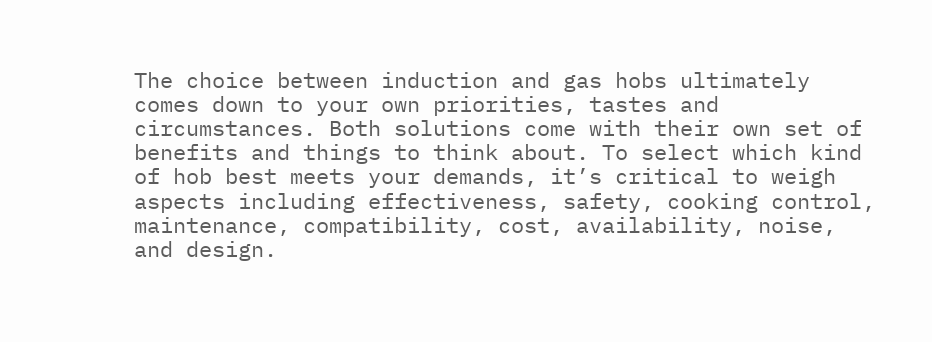The choice between induction and gas hobs ultimately comes down to your own priorities, tastes and circumstances. Both solutions come with their own set of benefits and things to think about. To select which kind of hob best meets your demands, it’s critical to weigh aspects including effectiveness, safety, cooking control, maintenance, compatibility, cost, availability, noise, and design.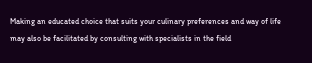Making an educated choice that suits your culinary preferences and way of life may also be facilitated by consulting with specialists in the field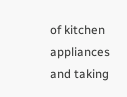of kitchen appliances and taking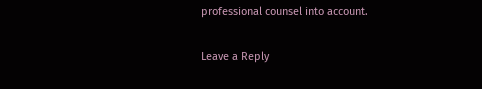professional counsel into account.

Leave a Reply